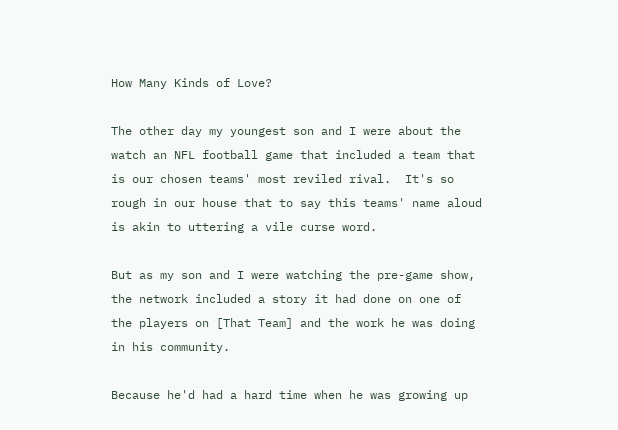How Many Kinds of Love?

The other day my youngest son and I were about the watch an NFL football game that included a team that is our chosen teams' most reviled rival.  It's so rough in our house that to say this teams' name aloud is akin to uttering a vile curse word.

But as my son and I were watching the pre-game show, the network included a story it had done on one of the players on [That Team] and the work he was doing in his community.

Because he'd had a hard time when he was growing up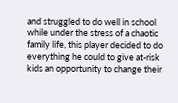and struggled to do well in school while under the stress of a chaotic family life, this player decided to do everything he could to give at-risk kids an opportunity to change their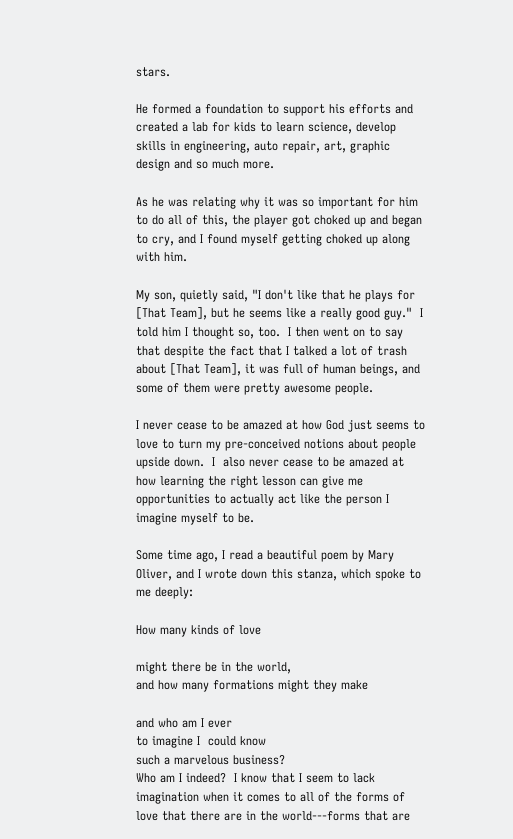stars.

He formed a foundation to support his efforts and created a lab for kids to learn science, develop skills in engineering, auto repair, art, graphic design and so much more.

As he was relating why it was so important for him to do all of this, the player got choked up and began to cry, and I found myself getting choked up along with him.

My son, quietly said, "I don't like that he plays for [That Team], but he seems like a really good guy."  I told him I thought so, too.  I then went on to say that despite the fact that I talked a lot of trash about [That Team], it was full of human beings, and some of them were pretty awesome people.

I never cease to be amazed at how God just seems to love to turn my pre-conceived notions about people upside down.  I  also never cease to be amazed at how learning the right lesson can give me opportunities to actually act like the person I imagine myself to be.

Some time ago, I read a beautiful poem by Mary Oliver, and I wrote down this stanza, which spoke to me deeply:

How many kinds of love

might there be in the world,
and how many formations might they make

and who am I ever
to imagine I  could know
such a marvelous business?
Who am I indeed?  I know that I seem to lack imagination when it comes to all of the forms of love that there are in the world---forms that are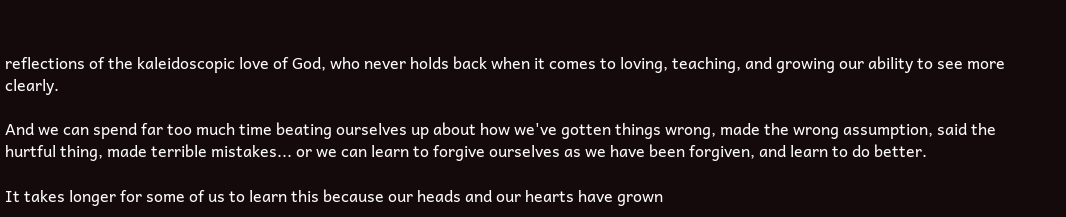reflections of the kaleidoscopic love of God, who never holds back when it comes to loving, teaching, and growing our ability to see more clearly.

And we can spend far too much time beating ourselves up about how we've gotten things wrong, made the wrong assumption, said the hurtful thing, made terrible mistakes... or we can learn to forgive ourselves as we have been forgiven, and learn to do better.

It takes longer for some of us to learn this because our heads and our hearts have grown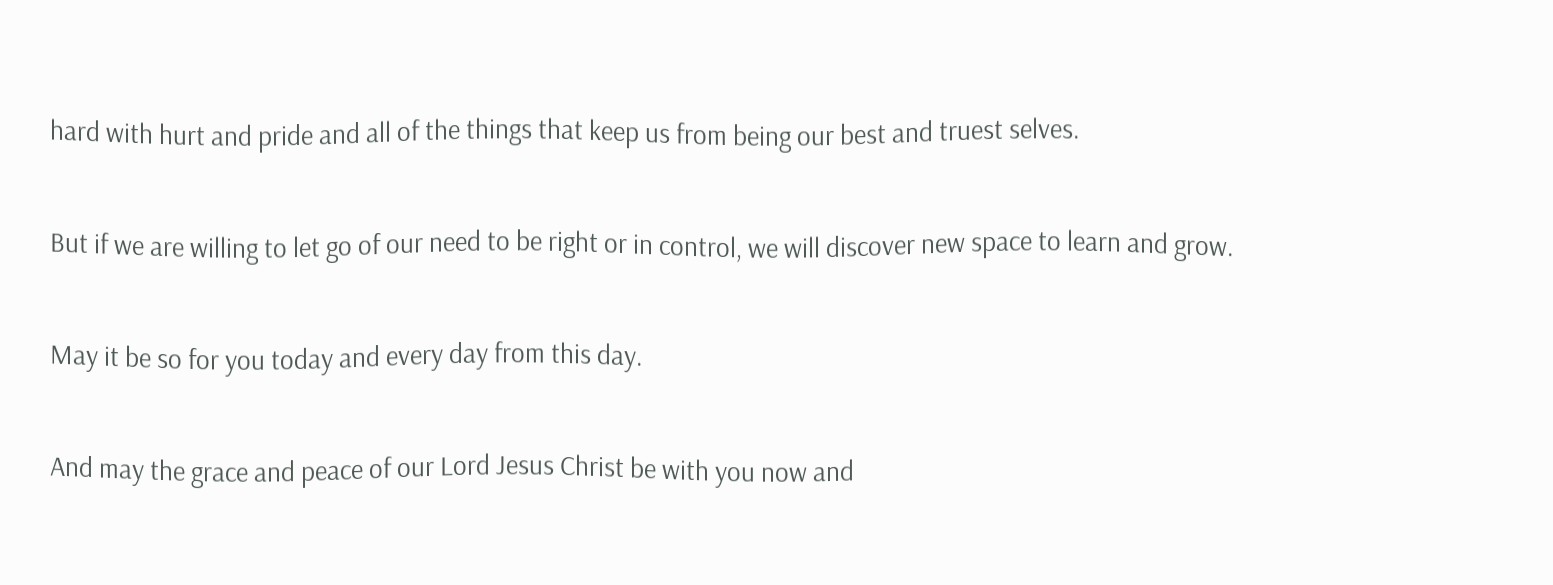hard with hurt and pride and all of the things that keep us from being our best and truest selves.

But if we are willing to let go of our need to be right or in control, we will discover new space to learn and grow.

May it be so for you today and every day from this day.

And may the grace and peace of our Lord Jesus Christ be with you now and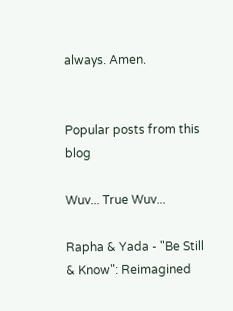always. Amen.


Popular posts from this blog

Wuv... True Wuv...

Rapha & Yada - "Be Still & Know": Reimagined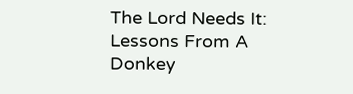The Lord Needs It: Lessons From A Donkey